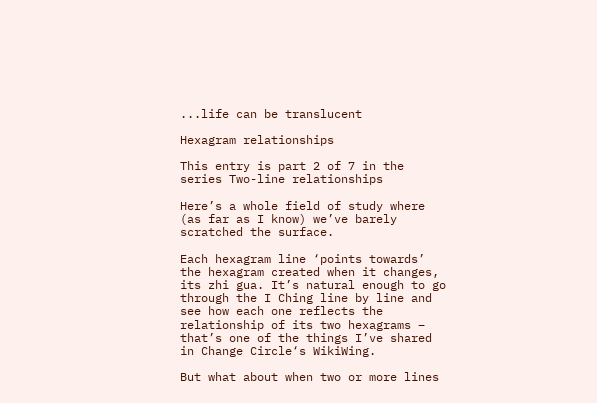...life can be translucent

Hexagram relationships

This entry is part 2 of 7 in the series Two-line relationships

Here’s a whole field of study where (as far as I know) we’ve barely scratched the surface.

Each hexagram line ‘points towards’ the hexagram created when it changes, its zhi gua. It’s natural enough to go through the I Ching line by line and see how each one reflects the relationship of its two hexagrams – that’s one of the things I’ve shared in Change Circle‘s WikiWing.

But what about when two or more lines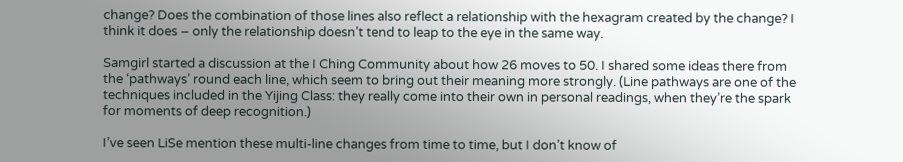change? Does the combination of those lines also reflect a relationship with the hexagram created by the change? I think it does – only the relationship doesn’t tend to leap to the eye in the same way.

Samgirl started a discussion at the I Ching Community about how 26 moves to 50. I shared some ideas there from the ‘pathways’ round each line, which seem to bring out their meaning more strongly. (Line pathways are one of the techniques included in the Yijing Class: they really come into their own in personal readings, when they’re the spark for moments of deep recognition.)

I’ve seen LiSe mention these multi-line changes from time to time, but I don’t know of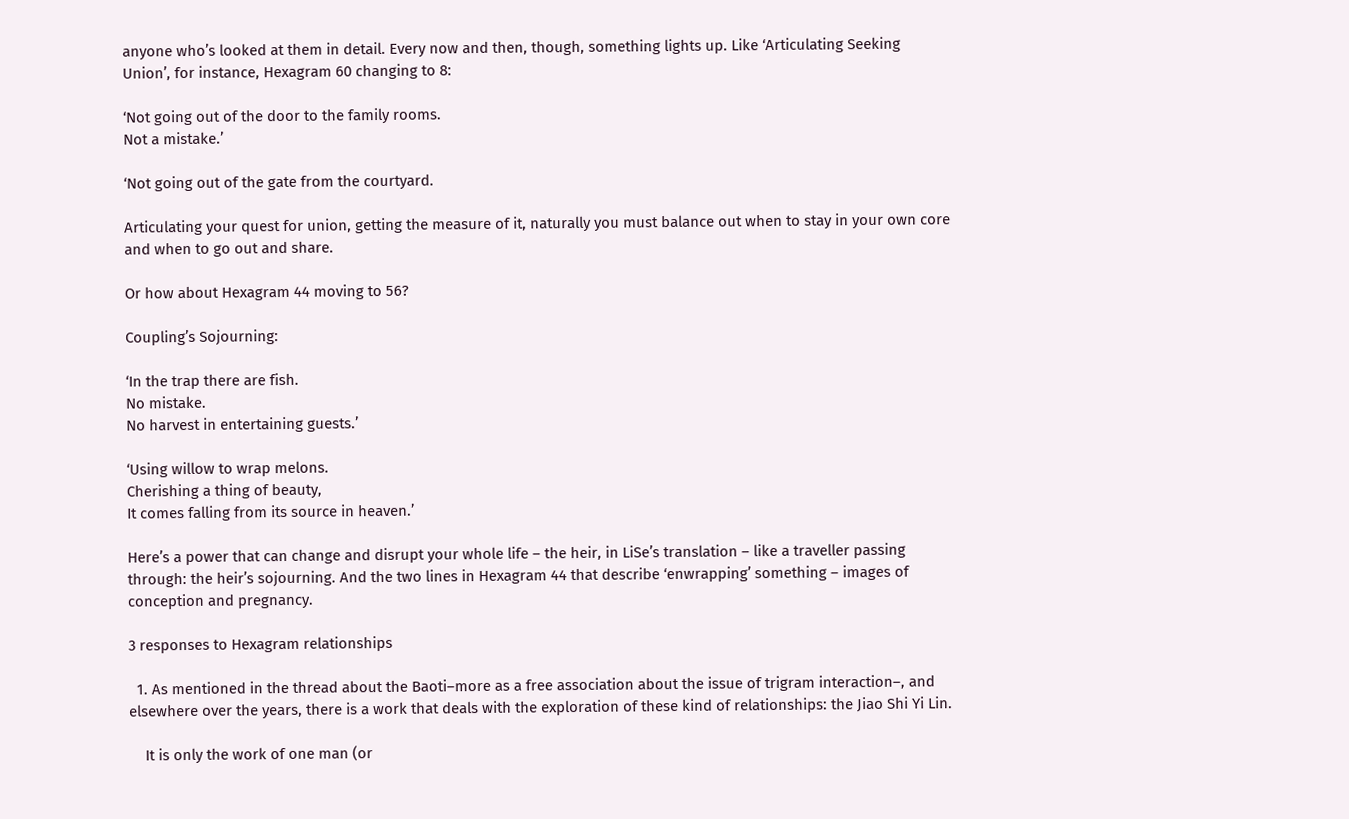anyone who’s looked at them in detail. Every now and then, though, something lights up. Like ‘Articulating Seeking Union’, for instance, Hexagram 60 changing to 8:

‘Not going out of the door to the family rooms.
Not a mistake.’

‘Not going out of the gate from the courtyard.

Articulating your quest for union, getting the measure of it, naturally you must balance out when to stay in your own core and when to go out and share.

Or how about Hexagram 44 moving to 56?

Coupling’s Sojourning:

‘In the trap there are fish.
No mistake.
No harvest in entertaining guests.’

‘Using willow to wrap melons.
Cherishing a thing of beauty,
It comes falling from its source in heaven.’

Here’s a power that can change and disrupt your whole life – the heir, in LiSe’s translation – like a traveller passing through: the heir’s sojourning. And the two lines in Hexagram 44 that describe ‘enwrapping’ something – images of conception and pregnancy.

3 responses to Hexagram relationships

  1. As mentioned in the thread about the Baoti–more as a free association about the issue of trigram interaction–, and elsewhere over the years, there is a work that deals with the exploration of these kind of relationships: the Jiao Shi Yi Lin.

    It is only the work of one man (or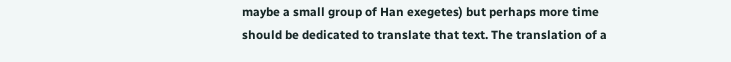maybe a small group of Han exegetes) but perhaps more time should be dedicated to translate that text. The translation of a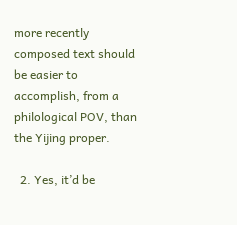more recently composed text should be easier to accomplish, from a philological POV, than the Yijing proper.

  2. Yes, it’d be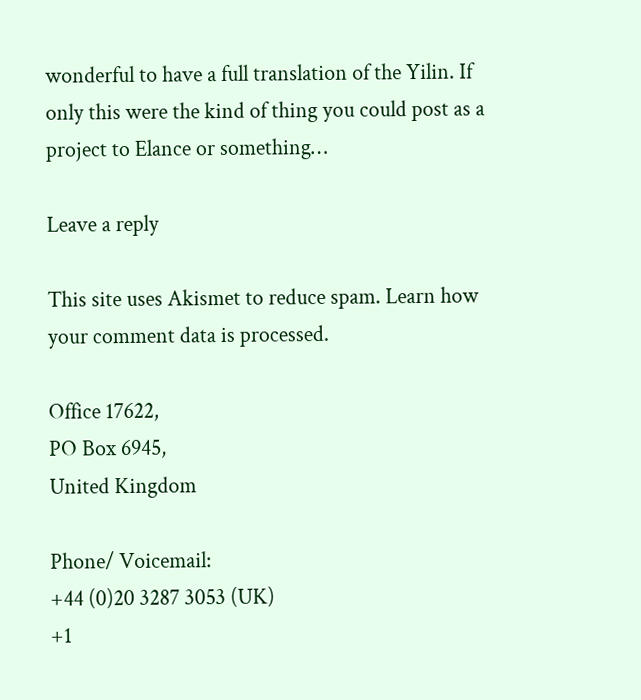wonderful to have a full translation of the Yilin. If only this were the kind of thing you could post as a project to Elance or something…

Leave a reply

This site uses Akismet to reduce spam. Learn how your comment data is processed.

Office 17622,
PO Box 6945,
United Kingdom

Phone/ Voicemail:
+44 (0)20 3287 3053 (UK)
+1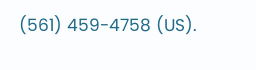(561) 459-4758 (US).